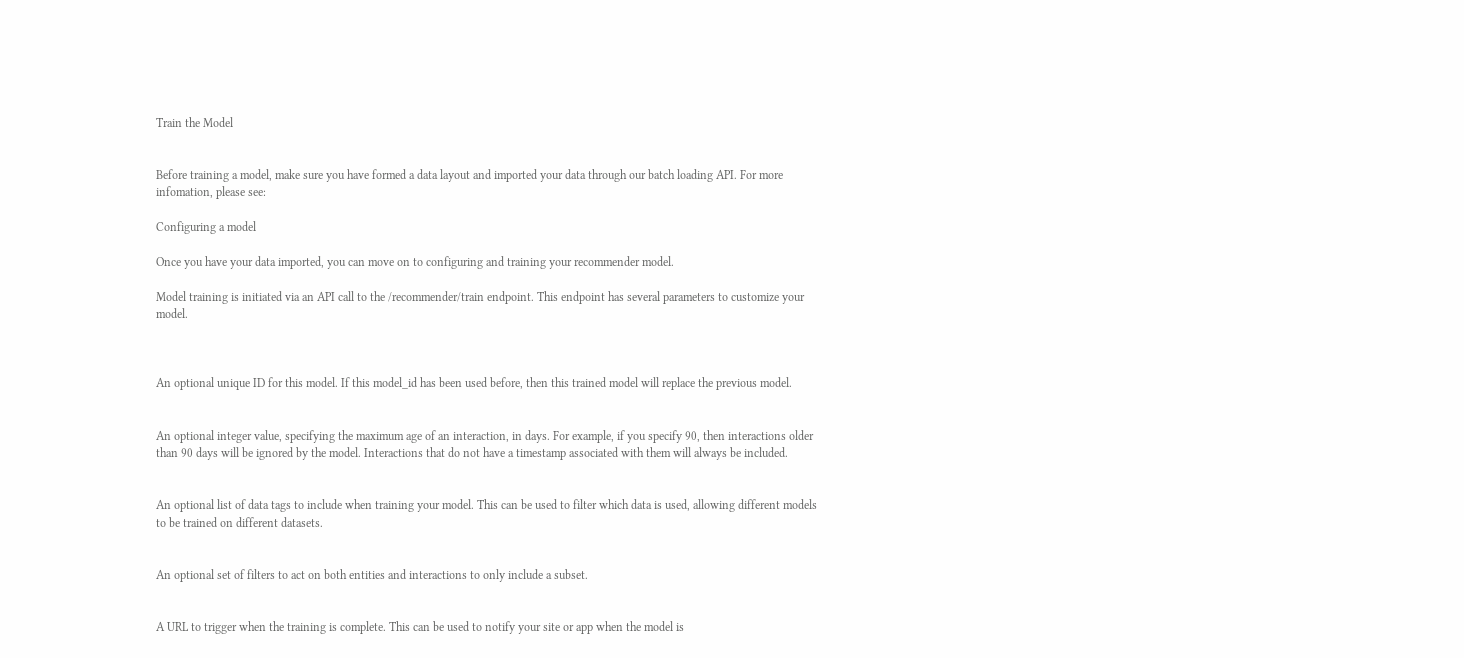Train the Model


Before training a model, make sure you have formed a data layout and imported your data through our batch loading API. For more infomation, please see:

Configuring a model

Once you have your data imported, you can move on to configuring and training your recommender model.

Model training is initiated via an API call to the /recommender/train endpoint. This endpoint has several parameters to customize your model.



An optional unique ID for this model. If this model_id has been used before, then this trained model will replace the previous model.


An optional integer value, specifying the maximum age of an interaction, in days. For example, if you specify 90, then interactions older than 90 days will be ignored by the model. Interactions that do not have a timestamp associated with them will always be included.


An optional list of data tags to include when training your model. This can be used to filter which data is used, allowing different models to be trained on different datasets.


An optional set of filters to act on both entities and interactions to only include a subset.


A URL to trigger when the training is complete. This can be used to notify your site or app when the model is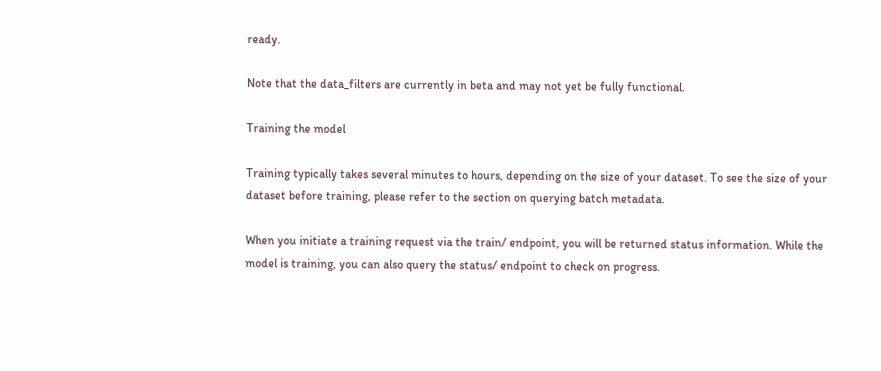ready.

Note that the data_filters are currently in beta and may not yet be fully functional.

Training the model

Training typically takes several minutes to hours, depending on the size of your dataset. To see the size of your dataset before training, please refer to the section on querying batch metadata.

When you initiate a training request via the train/ endpoint, you will be returned status information. While the model is training, you can also query the status/ endpoint to check on progress.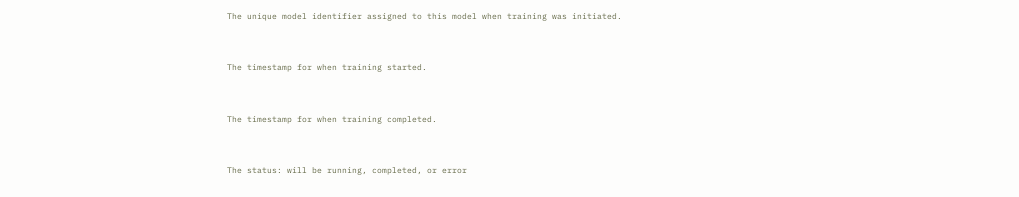The unique model identifier assigned to this model when training was initiated.


The timestamp for when training started.


The timestamp for when training completed.


The status: will be running, completed, or error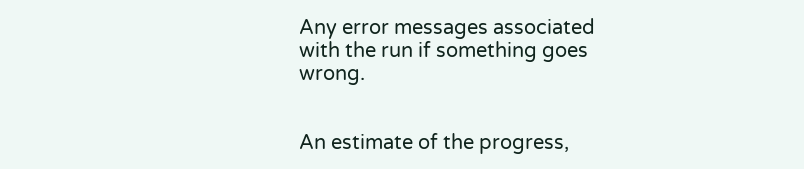Any error messages associated with the run if something goes wrong.


An estimate of the progress,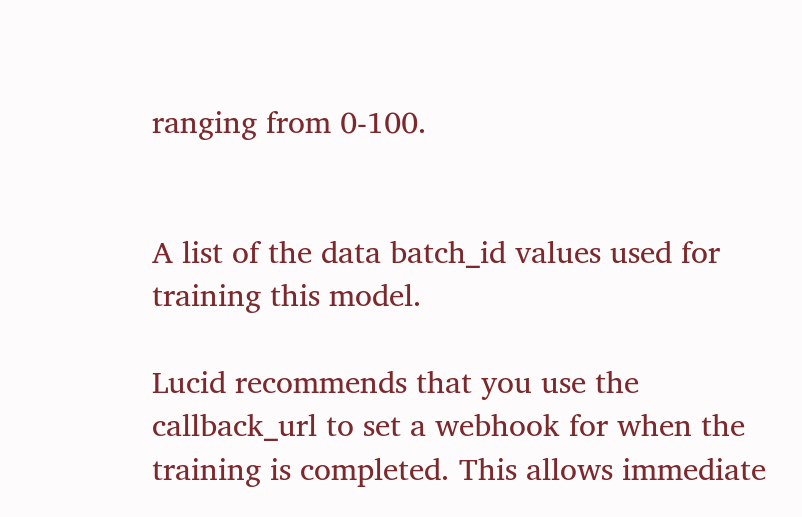ranging from 0-100.


A list of the data batch_id values used for training this model.

Lucid recommends that you use the callback_url to set a webhook for when the training is completed. This allows immediate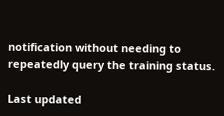notification without needing to repeatedly query the training status.

Last updated